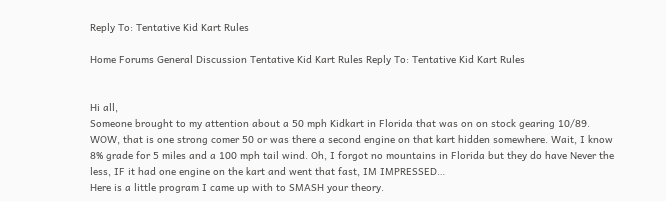Reply To: Tentative Kid Kart Rules

Home Forums General Discussion Tentative Kid Kart Rules Reply To: Tentative Kid Kart Rules


Hi all,
Someone brought to my attention about a 50 mph Kidkart in Florida that was on on stock gearing 10/89. WOW, that is one strong comer 50 or was there a second engine on that kart hidden somewhere. Wait, I know 8% grade for 5 miles and a 100 mph tail wind. Oh, I forgot no mountains in Florida but they do have Never the less, IF it had one engine on the kart and went that fast, IM IMPRESSED…
Here is a little program I came up with to SMASH your theory.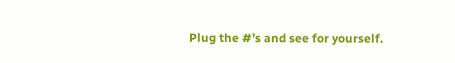Plug the #’s and see for yourself.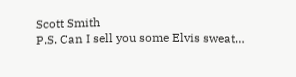Scott Smith
P.S. Can I sell you some Elvis sweat…